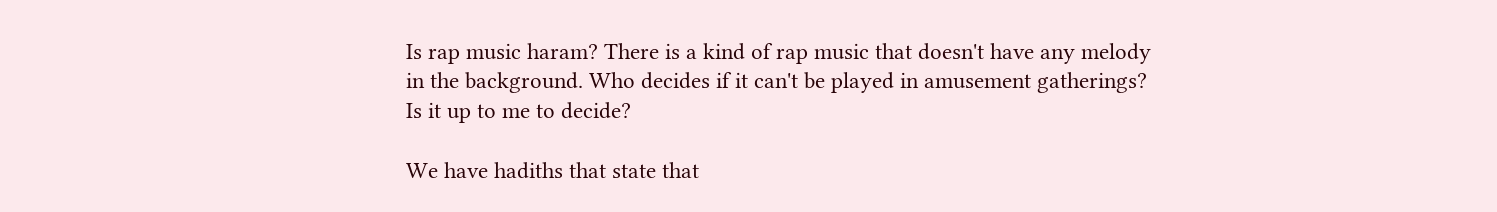Is rap music haram? There is a kind of rap music that doesn't have any melody in the background. Who decides if it can't be played in amusement gatherings? Is it up to me to decide?

We have hadiths that state that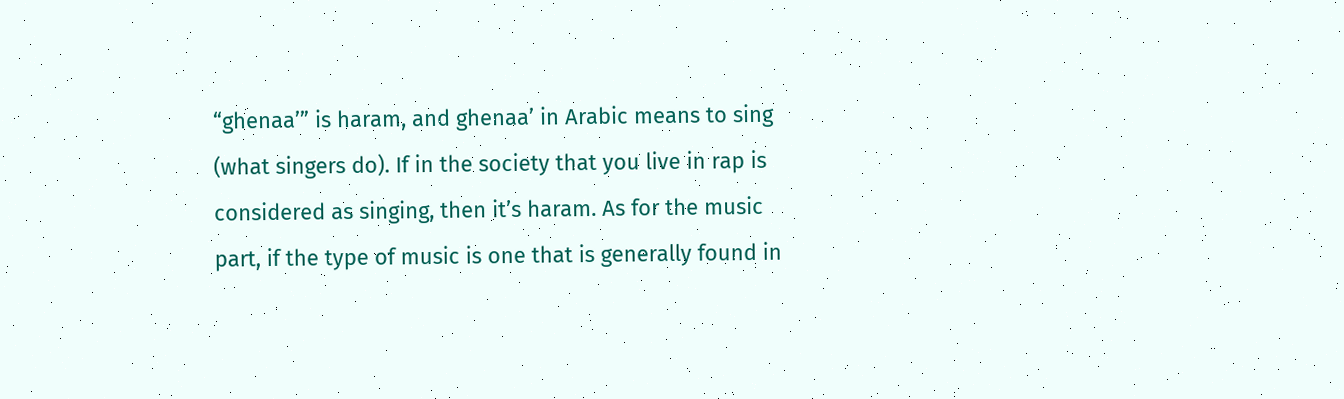“ghenaa’” is haram, and ghenaa’ in Arabic means to sing (what singers do). If in the society that you live in rap is considered as singing, then it’s haram. As for the music part, if the type of music is one that is generally found in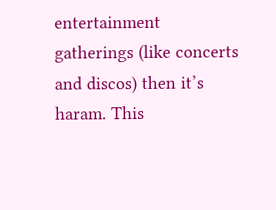entertainment gatherings (like concerts and discos) then it’s haram. This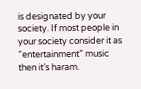is designated by your society. If most people in your society consider it as “entertainment” music then it’s haram.